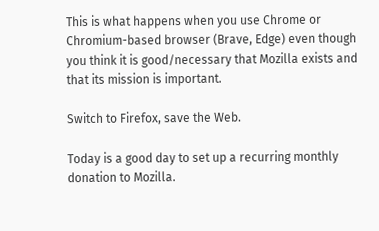This is what happens when you use Chrome or Chromium-based browser (Brave, Edge) even though you think it is good/necessary that Mozilla exists and that its mission is important.

Switch to Firefox, save the Web.

Today is a good day to set up a recurring monthly donation to Mozilla.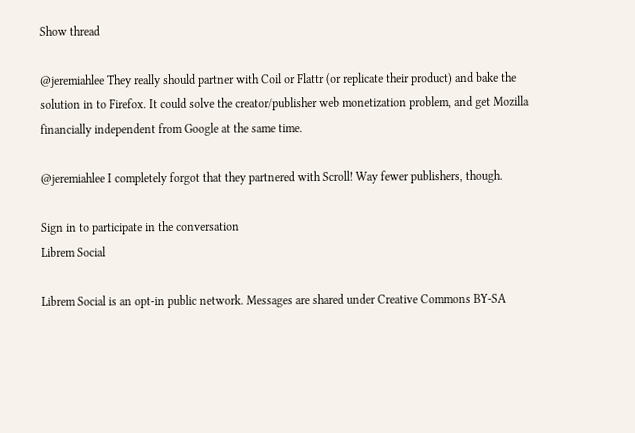Show thread

@jeremiahlee They really should partner with Coil or Flattr (or replicate their product) and bake the solution in to Firefox. It could solve the creator/publisher web monetization problem, and get Mozilla financially independent from Google at the same time.

@jeremiahlee I completely forgot that they partnered with Scroll! Way fewer publishers, though.

Sign in to participate in the conversation
Librem Social

Librem Social is an opt-in public network. Messages are shared under Creative Commons BY-SA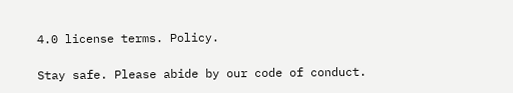4.0 license terms. Policy.

Stay safe. Please abide by our code of conduct.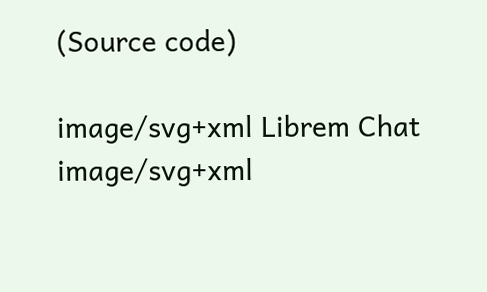(Source code)

image/svg+xml Librem Chat image/svg+xml